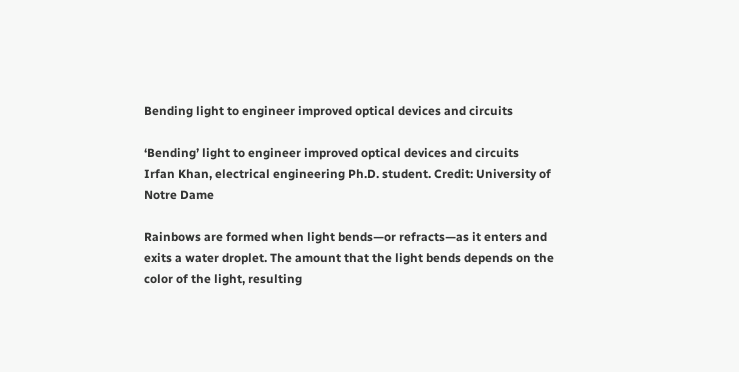Bending light to engineer improved optical devices and circuits

‘Bending’ light to engineer improved optical devices and circuits
Irfan Khan, electrical engineering Ph.D. student. Credit: University of Notre Dame

Rainbows are formed when light bends—or refracts—as it enters and exits a water droplet. The amount that the light bends depends on the color of the light, resulting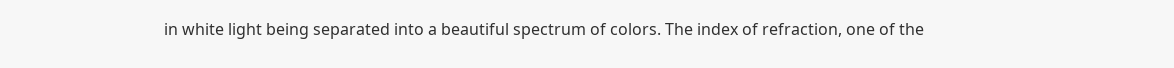in white light being separated into a beautiful spectrum of colors. The index of refraction, one of the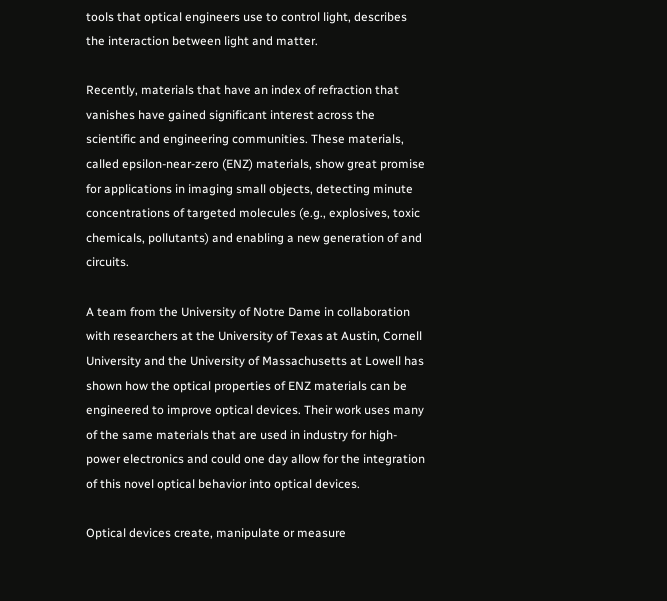tools that optical engineers use to control light, describes the interaction between light and matter.

Recently, materials that have an index of refraction that vanishes have gained significant interest across the scientific and engineering communities. These materials, called epsilon-near-zero (ENZ) materials, show great promise for applications in imaging small objects, detecting minute concentrations of targeted molecules (e.g., explosives, toxic chemicals, pollutants) and enabling a new generation of and circuits.

A team from the University of Notre Dame in collaboration with researchers at the University of Texas at Austin, Cornell University and the University of Massachusetts at Lowell has shown how the optical properties of ENZ materials can be engineered to improve optical devices. Their work uses many of the same materials that are used in industry for high-power electronics and could one day allow for the integration of this novel optical behavior into optical devices.

Optical devices create, manipulate or measure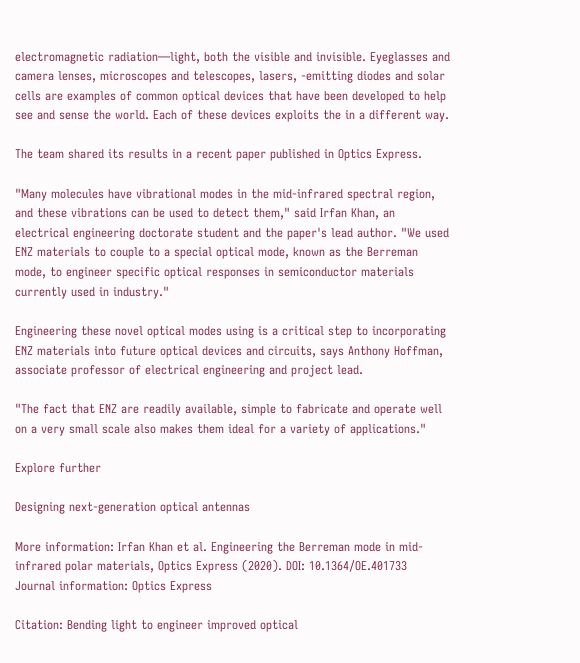electromagnetic radiation—light, both the visible and invisible. Eyeglasses and camera lenses, microscopes and telescopes, lasers, -emitting diodes and solar cells are examples of common optical devices that have been developed to help see and sense the world. Each of these devices exploits the in a different way.

The team shared its results in a recent paper published in Optics Express.

"Many molecules have vibrational modes in the mid-infrared spectral region, and these vibrations can be used to detect them," said Irfan Khan, an electrical engineering doctorate student and the paper's lead author. "We used ENZ materials to couple to a special optical mode, known as the Berreman mode, to engineer specific optical responses in semiconductor materials currently used in industry."

Engineering these novel optical modes using is a critical step to incorporating ENZ materials into future optical devices and circuits, says Anthony Hoffman, associate professor of electrical engineering and project lead.

"The fact that ENZ are readily available, simple to fabricate and operate well on a very small scale also makes them ideal for a variety of applications."

Explore further

Designing next-generation optical antennas

More information: Irfan Khan et al. Engineering the Berreman mode in mid-infrared polar materials, Optics Express (2020). DOI: 10.1364/OE.401733
Journal information: Optics Express

Citation: Bending light to engineer improved optical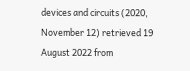devices and circuits (2020, November 12) retrieved 19 August 2022 from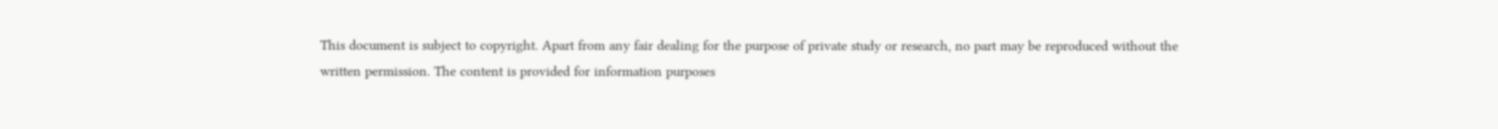This document is subject to copyright. Apart from any fair dealing for the purpose of private study or research, no part may be reproduced without the written permission. The content is provided for information purposes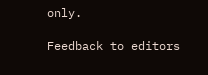only.

Feedback to editors